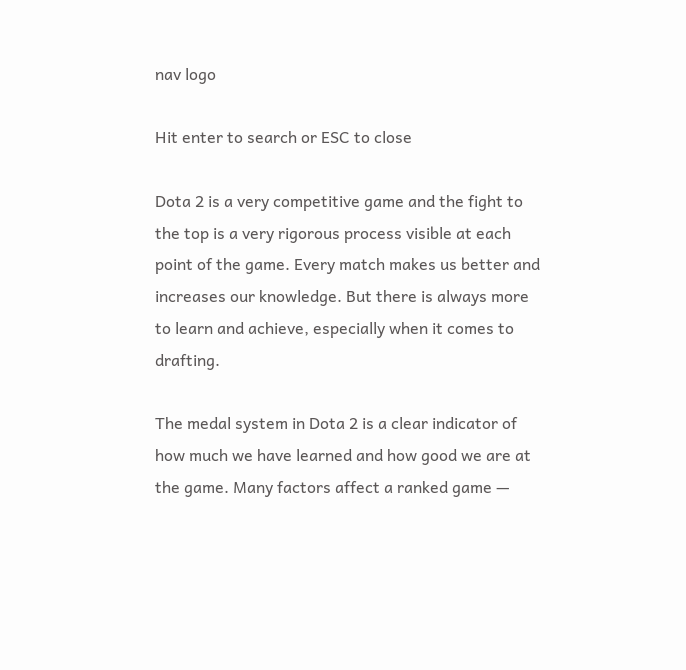nav logo

Hit enter to search or ESC to close

Dota 2 is a very competitive game and the fight to the top is a very rigorous process visible at each point of the game. Every match makes us better and increases our knowledge. But there is always more to learn and achieve, especially when it comes to drafting.

The medal system in Dota 2 is a clear indicator of how much we have learned and how good we are at the game. Many factors affect a ranked game —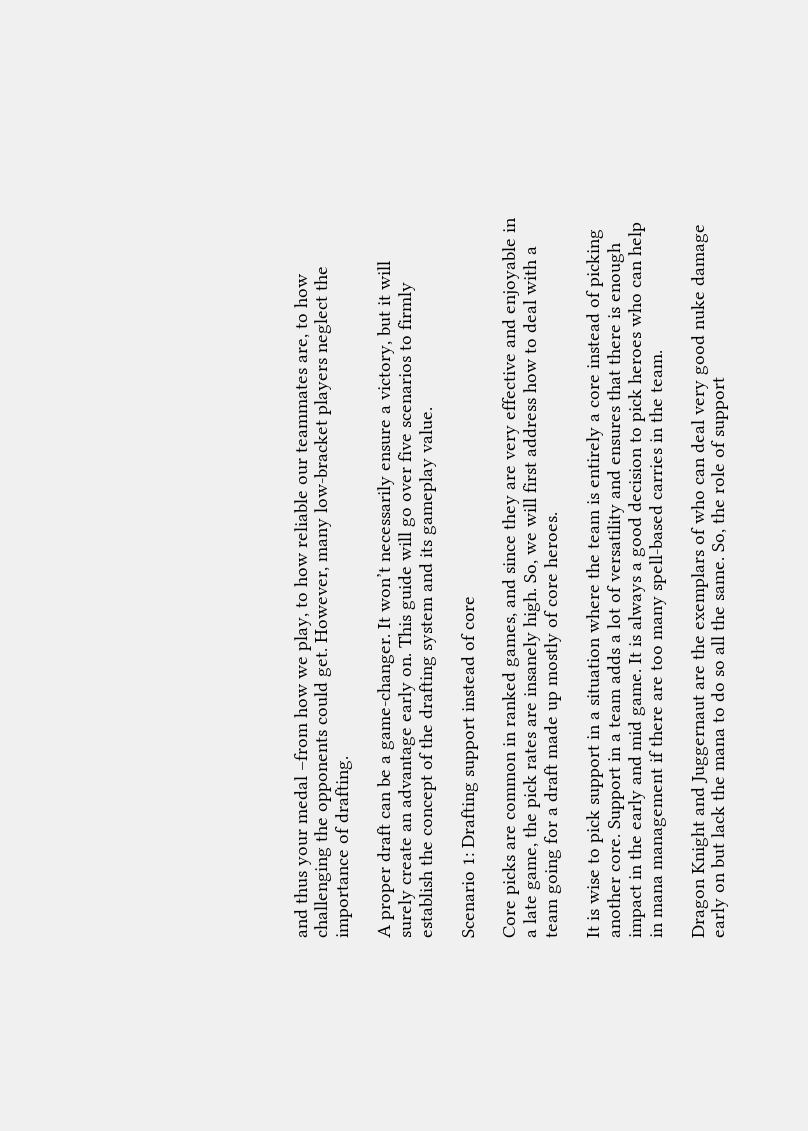and thus your medal –from how we play, to how reliable our teammates are, to how challenging the opponents could get. However, many low-bracket players neglect the importance of drafting.

A proper draft can be a game-changer. It won’t necessarily ensure a victory, but it will surely create an advantage early on. This guide will go over five scenarios to firmly establish the concept of the drafting system and its gameplay value.

Scenario 1: Drafting support instead of core

Core picks are common in ranked games, and since they are very effective and enjoyable in a late game, the pick rates are insanely high. So, we will first address how to deal with a team going for a draft made up mostly of core heroes.

It is wise to pick support in a situation where the team is entirely a core instead of picking another core. Support in a team adds a lot of versatility and ensures that there is enough impact in the early and mid game. It is always a good decision to pick heroes who can help in mana management if there are too many spell-based carries in the team.

Dragon Knight and Juggernaut are the exemplars of who can deal very good nuke damage early on but lack the mana to do so all the same. So, the role of support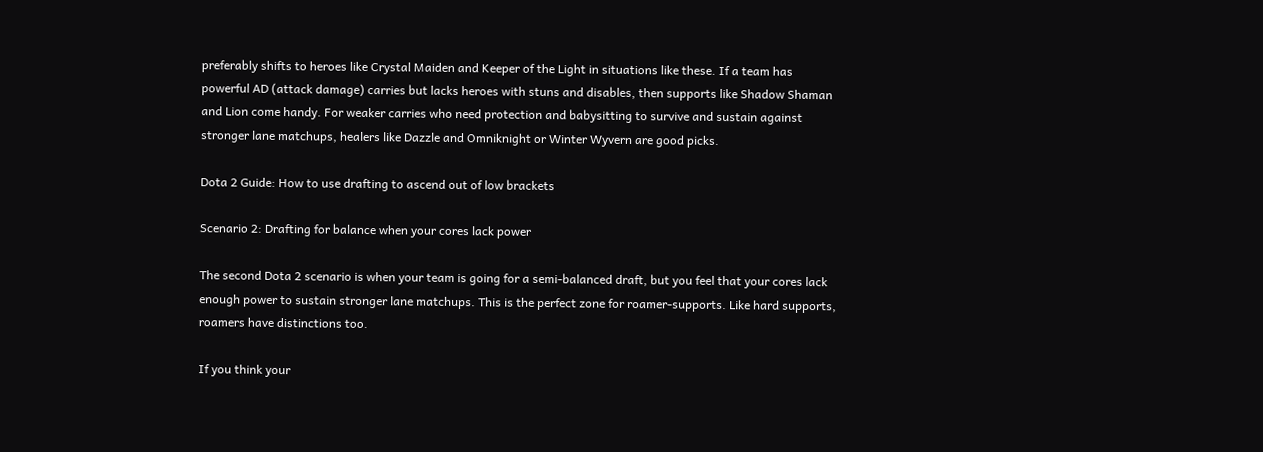preferably shifts to heroes like Crystal Maiden and Keeper of the Light in situations like these. If a team has powerful AD (attack damage) carries but lacks heroes with stuns and disables, then supports like Shadow Shaman and Lion come handy. For weaker carries who need protection and babysitting to survive and sustain against stronger lane matchups, healers like Dazzle and Omniknight or Winter Wyvern are good picks.

Dota 2 Guide: How to use drafting to ascend out of low brackets

Scenario 2: Drafting for balance when your cores lack power

The second Dota 2 scenario is when your team is going for a semi-balanced draft, but you feel that your cores lack enough power to sustain stronger lane matchups. This is the perfect zone for roamer-supports. Like hard supports, roamers have distinctions too.

If you think your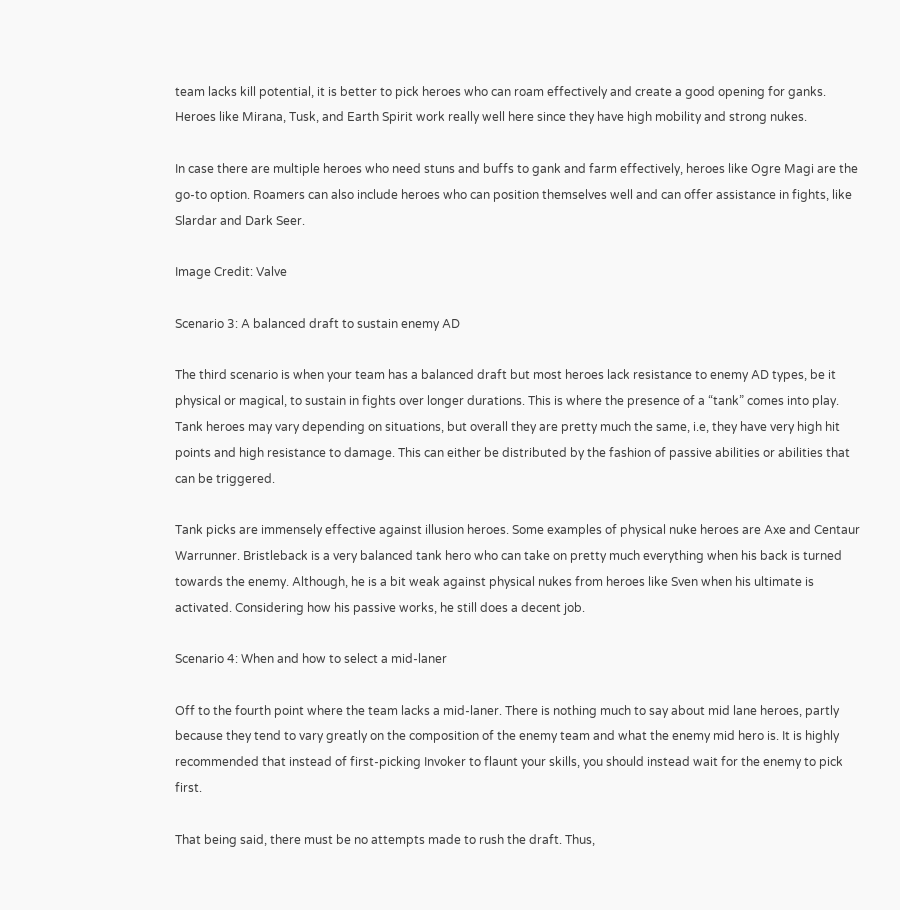team lacks kill potential, it is better to pick heroes who can roam effectively and create a good opening for ganks. Heroes like Mirana, Tusk, and Earth Spirit work really well here since they have high mobility and strong nukes.

In case there are multiple heroes who need stuns and buffs to gank and farm effectively, heroes like Ogre Magi are the go-to option. Roamers can also include heroes who can position themselves well and can offer assistance in fights, like Slardar and Dark Seer.

Image Credit: Valve

Scenario 3: A balanced draft to sustain enemy AD

The third scenario is when your team has a balanced draft but most heroes lack resistance to enemy AD types, be it physical or magical, to sustain in fights over longer durations. This is where the presence of a “tank” comes into play. Tank heroes may vary depending on situations, but overall they are pretty much the same, i.e, they have very high hit points and high resistance to damage. This can either be distributed by the fashion of passive abilities or abilities that can be triggered.

Tank picks are immensely effective against illusion heroes. Some examples of physical nuke heroes are Axe and Centaur Warrunner. Bristleback is a very balanced tank hero who can take on pretty much everything when his back is turned towards the enemy. Although, he is a bit weak against physical nukes from heroes like Sven when his ultimate is activated. Considering how his passive works, he still does a decent job.

Scenario 4: When and how to select a mid-laner

Off to the fourth point where the team lacks a mid-laner. There is nothing much to say about mid lane heroes, partly because they tend to vary greatly on the composition of the enemy team and what the enemy mid hero is. It is highly recommended that instead of first-picking Invoker to flaunt your skills, you should instead wait for the enemy to pick first.

That being said, there must be no attempts made to rush the draft. Thus,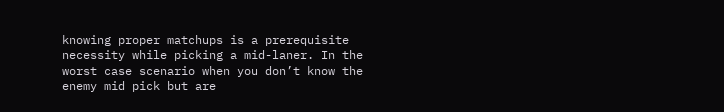knowing proper matchups is a prerequisite necessity while picking a mid-laner. In the worst case scenario when you don’t know the enemy mid pick but are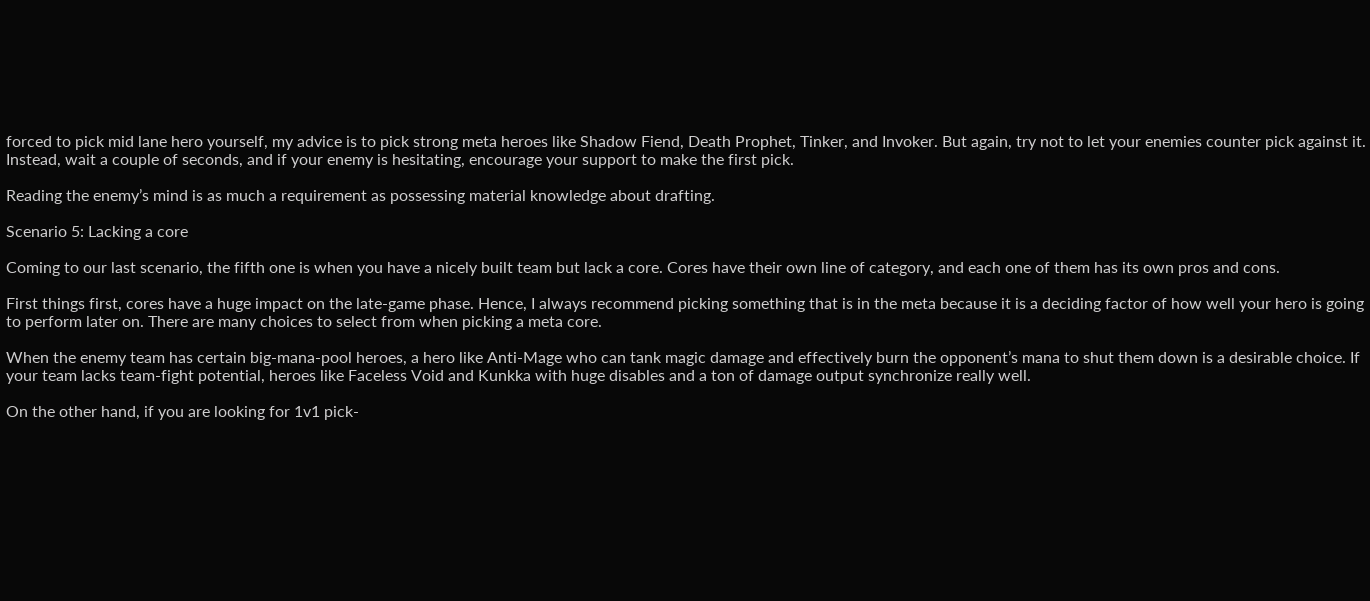forced to pick mid lane hero yourself, my advice is to pick strong meta heroes like Shadow Fiend, Death Prophet, Tinker, and Invoker. But again, try not to let your enemies counter pick against it. Instead, wait a couple of seconds, and if your enemy is hesitating, encourage your support to make the first pick.

Reading the enemy’s mind is as much a requirement as possessing material knowledge about drafting.

Scenario 5: Lacking a core

Coming to our last scenario, the fifth one is when you have a nicely built team but lack a core. Cores have their own line of category, and each one of them has its own pros and cons.

First things first, cores have a huge impact on the late-game phase. Hence, I always recommend picking something that is in the meta because it is a deciding factor of how well your hero is going to perform later on. There are many choices to select from when picking a meta core.

When the enemy team has certain big-mana-pool heroes, a hero like Anti-Mage who can tank magic damage and effectively burn the opponent’s mana to shut them down is a desirable choice. If your team lacks team-fight potential, heroes like Faceless Void and Kunkka with huge disables and a ton of damage output synchronize really well.

On the other hand, if you are looking for 1v1 pick-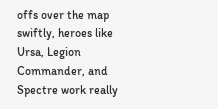offs over the map swiftly, heroes like Ursa, Legion Commander, and Spectre work really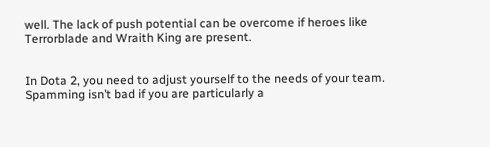well. The lack of push potential can be overcome if heroes like Terrorblade and Wraith King are present.


In Dota 2, you need to adjust yourself to the needs of your team. Spamming isn’t bad if you are particularly a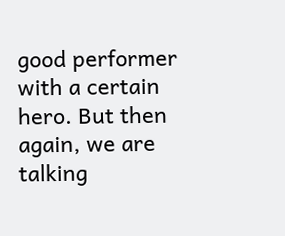good performer with a certain hero. But then again, we are talking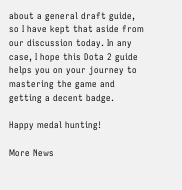about a general draft guide, so I have kept that aside from our discussion today. In any case, I hope this Dota 2 guide helps you on your journey to mastering the game and getting a decent badge.

Happy medal hunting!

More News